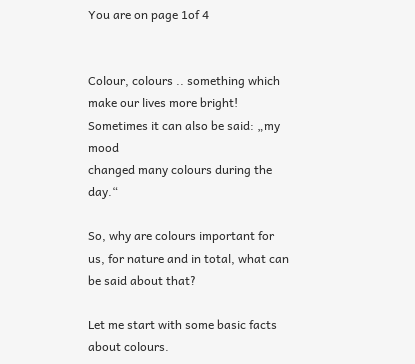You are on page 1of 4


Colour, colours .. something which make our lives more bright! Sometimes it can also be said: „my mood
changed many colours during the day.“

So, why are colours important for us, for nature and in total, what can be said about that?

Let me start with some basic facts about colours.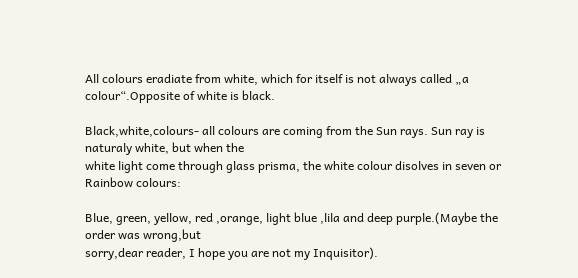All colours eradiate from white, which for itself is not always called „a colour“.Opposite of white is black.

Black,white,colours- all colours are coming from the Sun rays. Sun ray is naturaly white, but when the
white light come through glass prisma, the white colour disolves in seven or Rainbow colours:

Blue, green, yellow, red ,orange, light blue ,lila and deep purple.(Maybe the order was wrong,but
sorry,dear reader, I hope you are not my Inquisitor).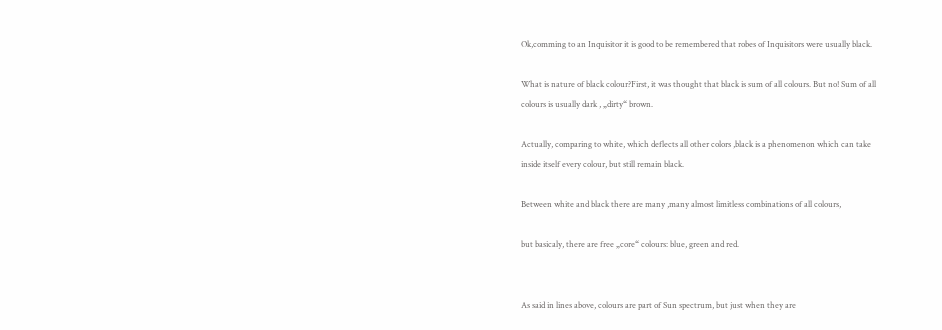Ok,comming to an Inquisitor it is good to be remembered that robes of Inquisitors were usually black.

What is nature of black colour?First, it was thought that black is sum of all colours. But no! Sum of all
colours is usually dark , „dirty“ brown.

Actually, comparing to white, which deflects all other colors ,black is a phenomenon which can take
inside itself every colour, but still remain black.

Between white and black there are many ,many almost limitless combinations of all colours,

but basicaly, there are free „core“ colours: blue, green and red.


As said in lines above, colours are part of Sun spectrum, but just when they are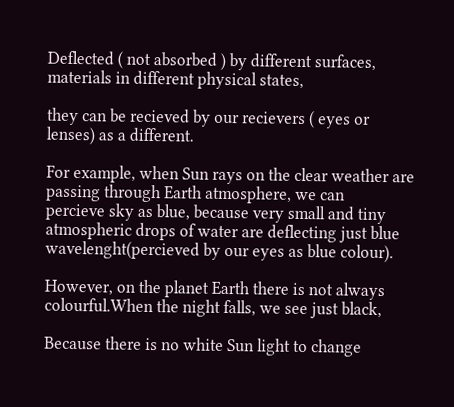Deflected ( not absorbed ) by different surfaces, materials in different physical states,

they can be recieved by our recievers ( eyes or lenses) as a different.

For example, when Sun rays on the clear weather are passing through Earth atmosphere, we can
percieve sky as blue, because very small and tiny atmospheric drops of water are deflecting just blue
wavelenght(percieved by our eyes as blue colour).

However, on the planet Earth there is not always colourful.When the night falls, we see just black,

Because there is no white Sun light to change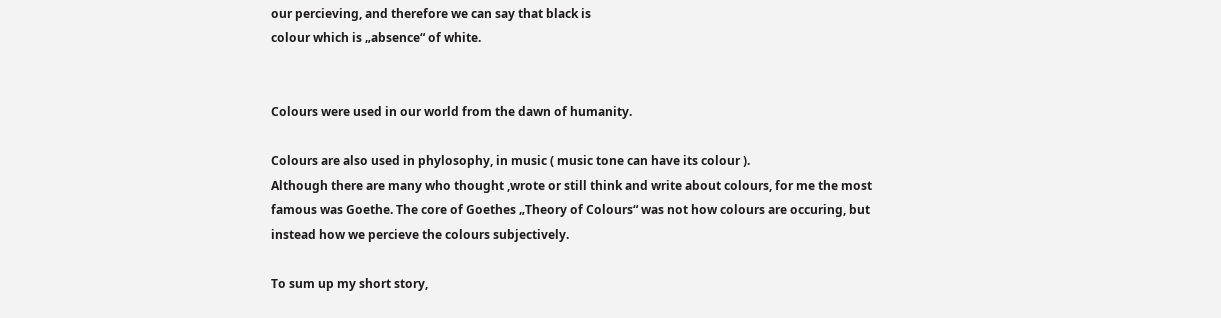our percieving, and therefore we can say that black is
colour which is „absence“ of white.


Colours were used in our world from the dawn of humanity.

Colours are also used in phylosophy, in music ( music tone can have its colour ).
Although there are many who thought ,wrote or still think and write about colours, for me the most
famous was Goethe. The core of Goethes „Theory of Colours“ was not how colours are occuring, but
instead how we percieve the colours subjectively.

To sum up my short story,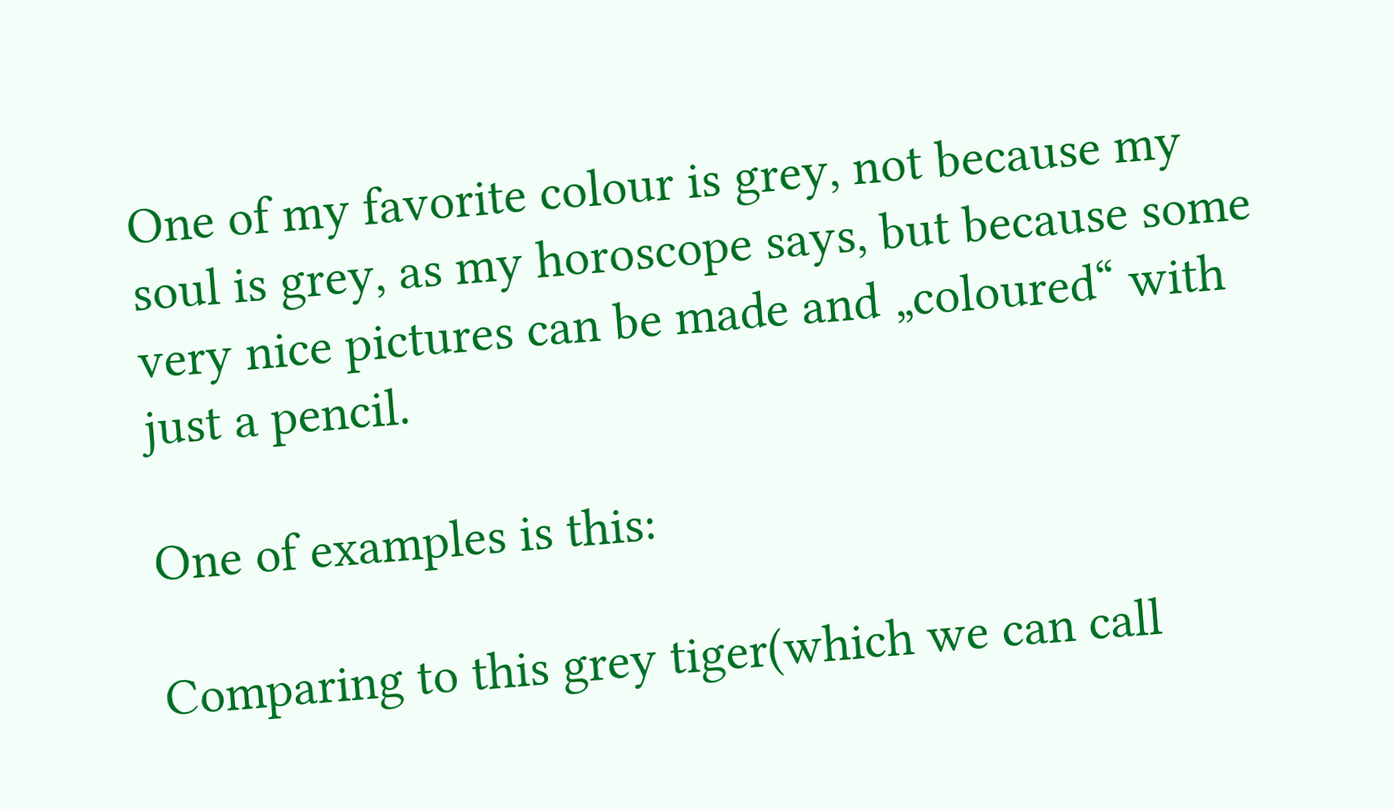One of my favorite colour is grey, not because my soul is grey, as my horoscope says, but because some
very nice pictures can be made and „coloured“ with just a pencil.

One of examples is this:

Comparing to this grey tiger(which we can call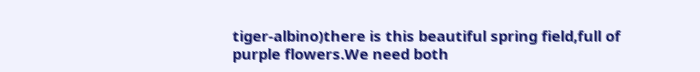tiger-albino)there is this beautiful spring field,full of
purple flowers.We need both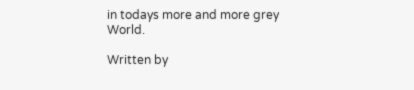in todays more and more grey World.

Written by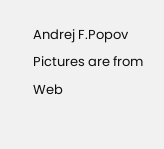Andrej F.Popov Pictures are from Web